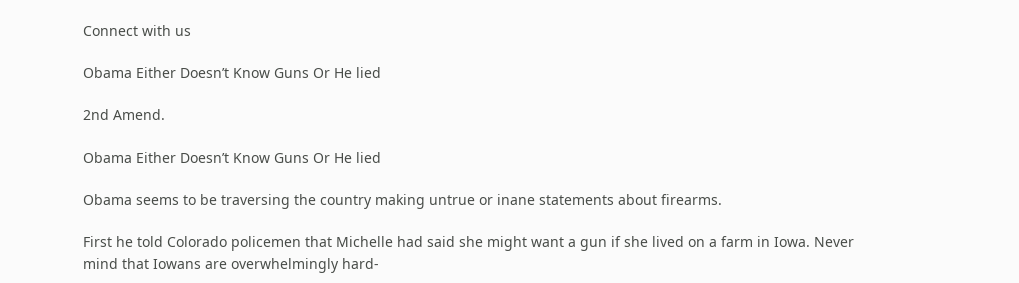Connect with us

Obama Either Doesn’t Know Guns Or He lied

2nd Amend.

Obama Either Doesn’t Know Guns Or He lied

Obama seems to be traversing the country making untrue or inane statements about firearms.

First he told Colorado policemen that Michelle had said she might want a gun if she lived on a farm in Iowa. Never mind that Iowans are overwhelmingly hard-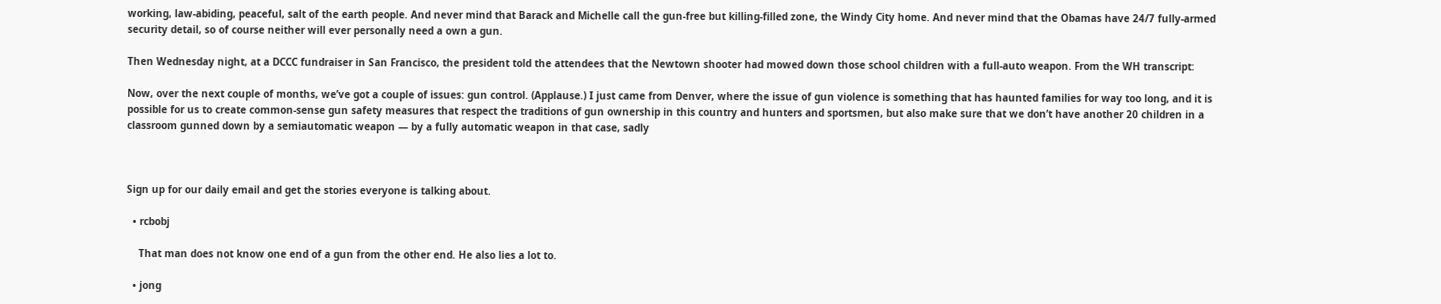working, law-abiding, peaceful, salt of the earth people. And never mind that Barack and Michelle call the gun-free but killing-filled zone, the Windy City home. And never mind that the Obamas have 24/7 fully-armed security detail, so of course neither will ever personally need a own a gun.

Then Wednesday night, at a DCCC fundraiser in San Francisco, the president told the attendees that the Newtown shooter had mowed down those school children with a full-auto weapon. From the WH transcript:

Now, over the next couple of months, we’ve got a couple of issues: gun control. (Applause.) I just came from Denver, where the issue of gun violence is something that has haunted families for way too long, and it is possible for us to create common-sense gun safety measures that respect the traditions of gun ownership in this country and hunters and sportsmen, but also make sure that we don’t have another 20 children in a classroom gunned down by a semiautomatic weapon — by a fully automatic weapon in that case, sadly



Sign up for our daily email and get the stories everyone is talking about.

  • rcbobj

    That man does not know one end of a gun from the other end. He also lies a lot to.

  • jong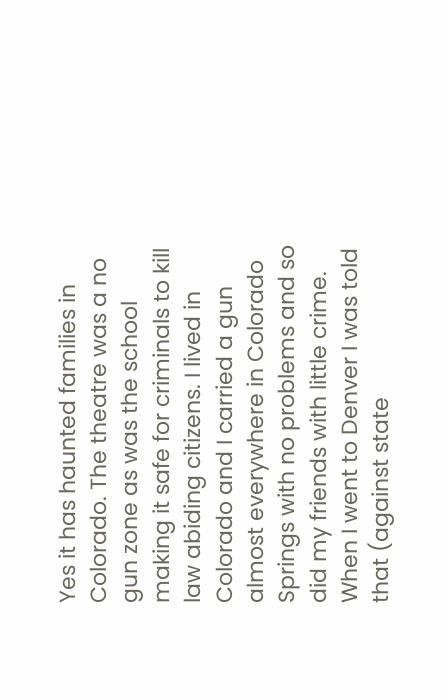Yes it has haunted families in Colorado. The theatre was a no gun zone as was the school making it safe for criminals to kill law abiding citizens. I lived in Colorado and I carried a gun almost everywhere in Colorado Springs with no problems and so did my friends with little crime. When I went to Denver I was told that (against state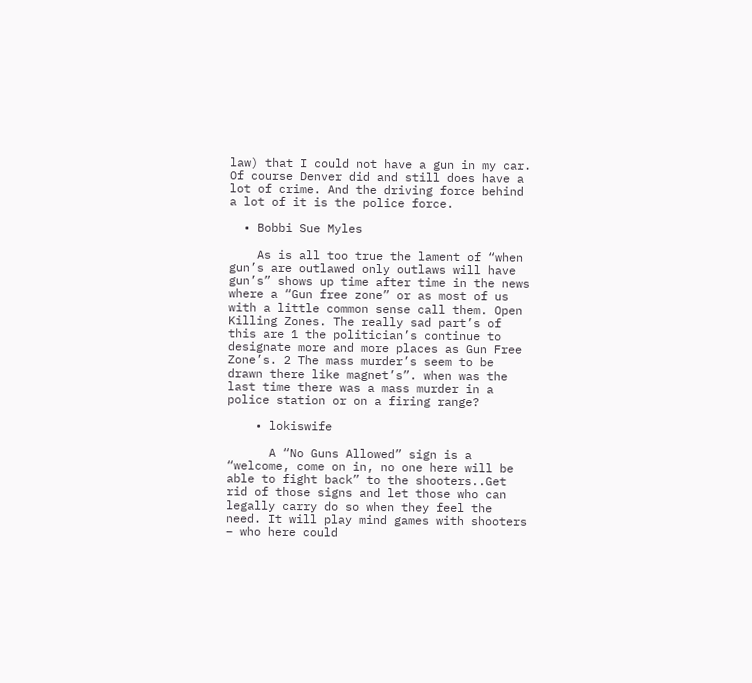law) that I could not have a gun in my car. Of course Denver did and still does have a lot of crime. And the driving force behind a lot of it is the police force.

  • Bobbi Sue Myles

    As is all too true the lament of “when gun’s are outlawed only outlaws will have gun’s” shows up time after time in the news where a “Gun free zone” or as most of us with a little common sense call them. Open Killing Zones. The really sad part’s of this are 1 the politician’s continue to designate more and more places as Gun Free Zone’s. 2 The mass murder’s seem to be drawn there like magnet’s”. when was the last time there was a mass murder in a police station or on a firing range?

    • lokiswife

      A “No Guns Allowed” sign is a “welcome, come on in, no one here will be able to fight back” to the shooters..Get rid of those signs and let those who can legally carry do so when they feel the need. It will play mind games with shooters – who here could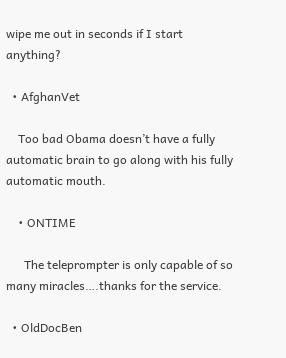wipe me out in seconds if I start anything?

  • AfghanVet

    Too bad Obama doesn’t have a fully automatic brain to go along with his fully automatic mouth.

    • ONTIME

      The teleprompter is only capable of so many miracles….thanks for the service.

  • OldDocBen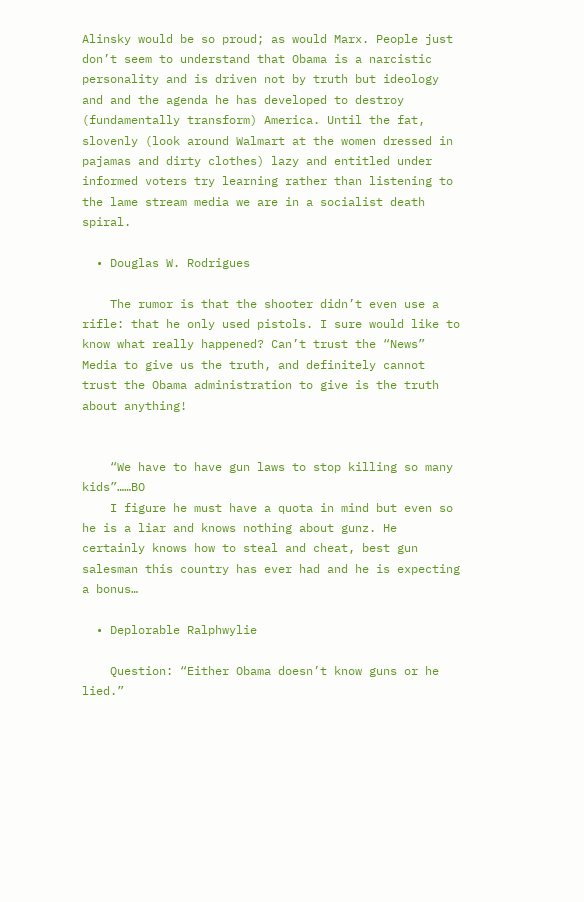Alinsky would be so proud; as would Marx. People just don’t seem to understand that Obama is a narcistic personality and is driven not by truth but ideology and and the agenda he has developed to destroy (fundamentally transform) America. Until the fat, slovenly (look around Walmart at the women dressed in pajamas and dirty clothes) lazy and entitled under informed voters try learning rather than listening to the lame stream media we are in a socialist death spiral.

  • Douglas W. Rodrigues

    The rumor is that the shooter didn’t even use a rifle: that he only used pistols. I sure would like to know what really happened? Can’t trust the “News” Media to give us the truth, and definitely cannot trust the Obama administration to give is the truth about anything!


    “We have to have gun laws to stop killing so many kids”……BO
    I figure he must have a quota in mind but even so he is a liar and knows nothing about gunz. He certainly knows how to steal and cheat, best gun salesman this country has ever had and he is expecting a bonus…

  • Deplorable Ralphwylie

    Question: “Either Obama doesn’t know guns or he lied.”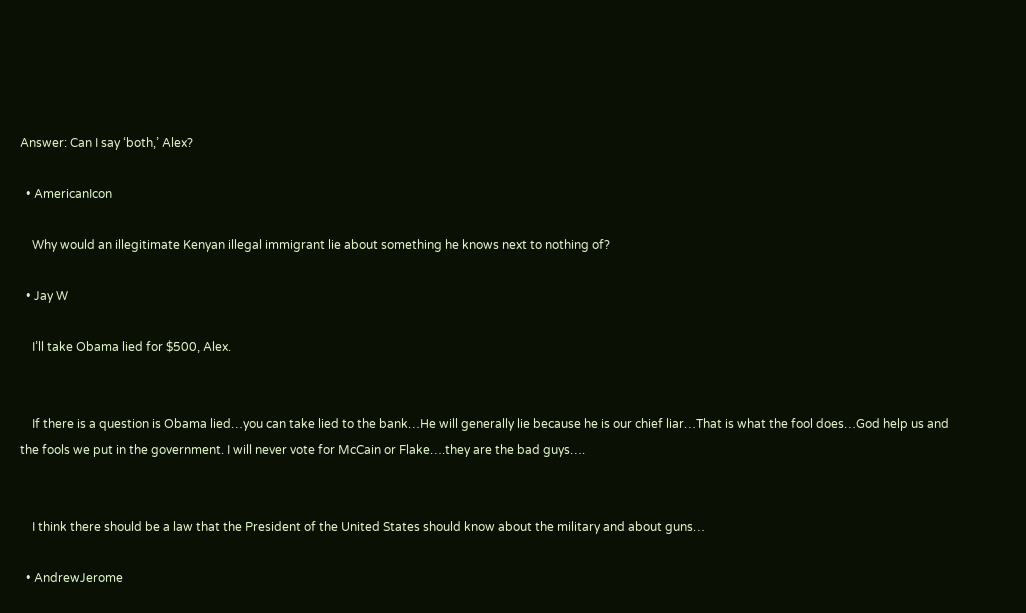Answer: Can I say ‘both,’ Alex?

  • AmericanIcon

    Why would an illegitimate Kenyan illegal immigrant lie about something he knows next to nothing of?

  • Jay W

    I’ll take Obama lied for $500, Alex.


    If there is a question is Obama lied…you can take lied to the bank…He will generally lie because he is our chief liar…That is what the fool does…God help us and the fools we put in the government. I will never vote for McCain or Flake….they are the bad guys….


    I think there should be a law that the President of the United States should know about the military and about guns…

  • AndrewJerome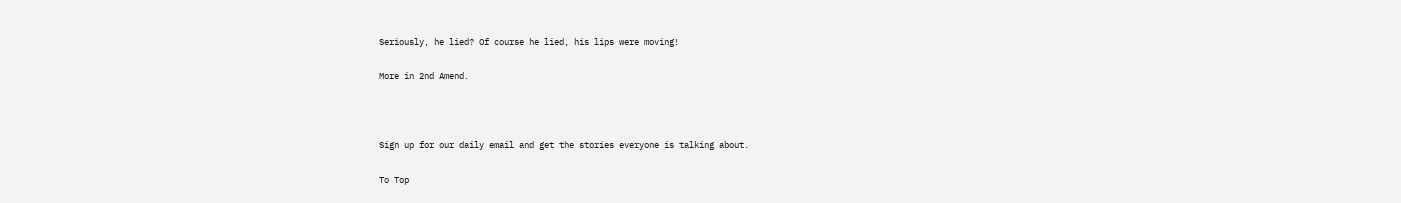Seriously, he lied? Of course he lied, his lips were moving!

More in 2nd Amend.



Sign up for our daily email and get the stories everyone is talking about.

To Top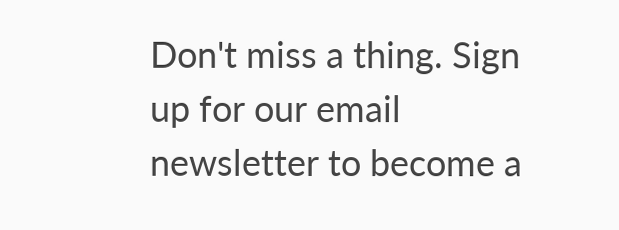Don't miss a thing. Sign up for our email newsletter to become a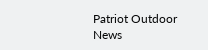Patriot Outdoor News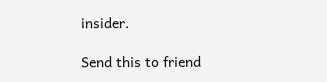insider.

Send this to friend